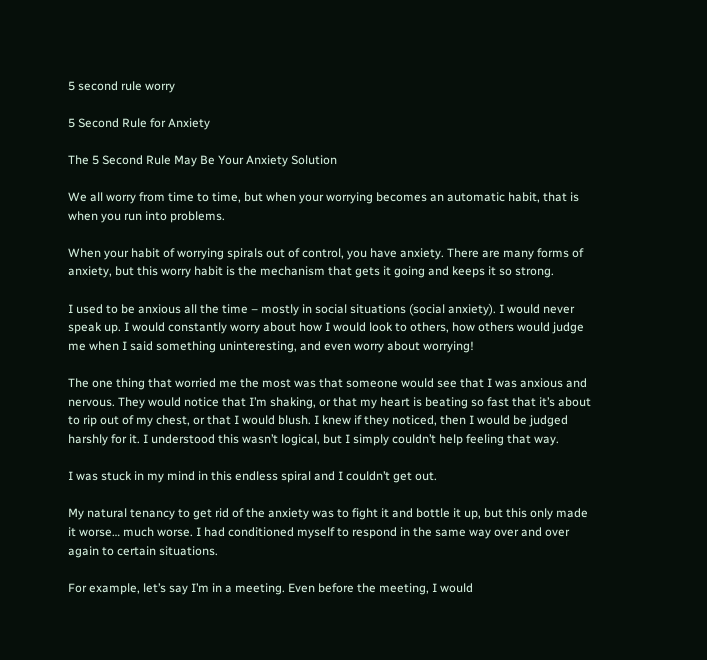5 second rule worry

5 Second Rule for Anxiety

The 5 Second Rule May Be Your Anxiety Solution

We all worry from time to time, but when your worrying becomes an automatic habit, that is when you run into problems.

When your habit of worrying spirals out of control, you have anxiety. There are many forms of anxiety, but this worry habit is the mechanism that gets it going and keeps it so strong.

I used to be anxious all the time – mostly in social situations (social anxiety). I would never speak up. I would constantly worry about how I would look to others, how others would judge me when I said something uninteresting, and even worry about worrying!

The one thing that worried me the most was that someone would see that I was anxious and nervous. They would notice that I’m shaking, or that my heart is beating so fast that it’s about to rip out of my chest, or that I would blush. I knew if they noticed, then I would be judged harshly for it. I understood this wasn’t logical, but I simply couldn’t help feeling that way.

I was stuck in my mind in this endless spiral and I couldn’t get out.

My natural tenancy to get rid of the anxiety was to fight it and bottle it up, but this only made it worse… much worse. I had conditioned myself to respond in the same way over and over again to certain situations.

For example, let’s say I’m in a meeting. Even before the meeting, I would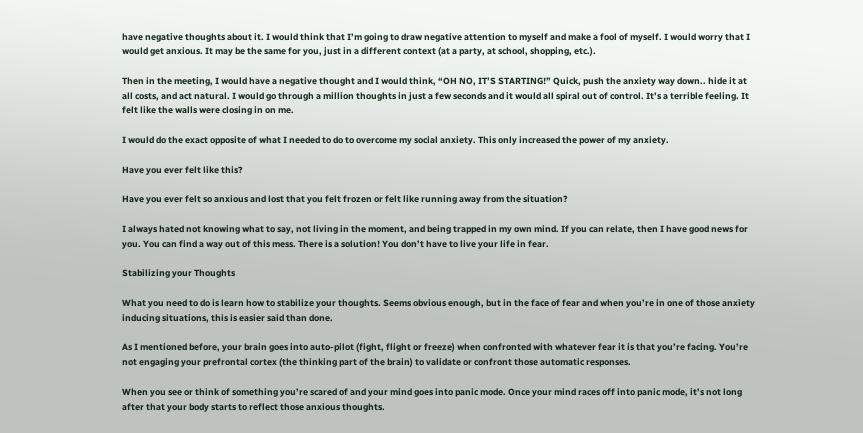have negative thoughts about it. I would think that I’m going to draw negative attention to myself and make a fool of myself. I would worry that I would get anxious. It may be the same for you, just in a different context (at a party, at school, shopping, etc.).

Then in the meeting, I would have a negative thought and I would think, “OH NO, IT’S STARTING!” Quick, push the anxiety way down.. hide it at all costs, and act natural. I would go through a million thoughts in just a few seconds and it would all spiral out of control. It’s a terrible feeling. It felt like the walls were closing in on me.

I would do the exact opposite of what I needed to do to overcome my social anxiety. This only increased the power of my anxiety.

Have you ever felt like this?

Have you ever felt so anxious and lost that you felt frozen or felt like running away from the situation?

I always hated not knowing what to say, not living in the moment, and being trapped in my own mind. If you can relate, then I have good news for you. You can find a way out of this mess. There is a solution! You don’t have to live your life in fear.

Stabilizing your Thoughts

What you need to do is learn how to stabilize your thoughts. Seems obvious enough, but in the face of fear and when you’re in one of those anxiety inducing situations, this is easier said than done.

As I mentioned before, your brain goes into auto-pilot (fight, flight or freeze) when confronted with whatever fear it is that you’re facing. You’re not engaging your prefrontal cortex (the thinking part of the brain) to validate or confront those automatic responses.

When you see or think of something you’re scared of and your mind goes into panic mode. Once your mind races off into panic mode, it’s not long after that your body starts to reflect those anxious thoughts.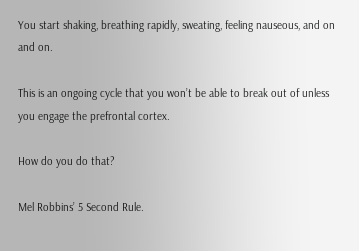You start shaking, breathing rapidly, sweating, feeling nauseous, and on and on.

This is an ongoing cycle that you won’t be able to break out of unless you engage the prefrontal cortex.

How do you do that?

Mel Robbins’ 5 Second Rule.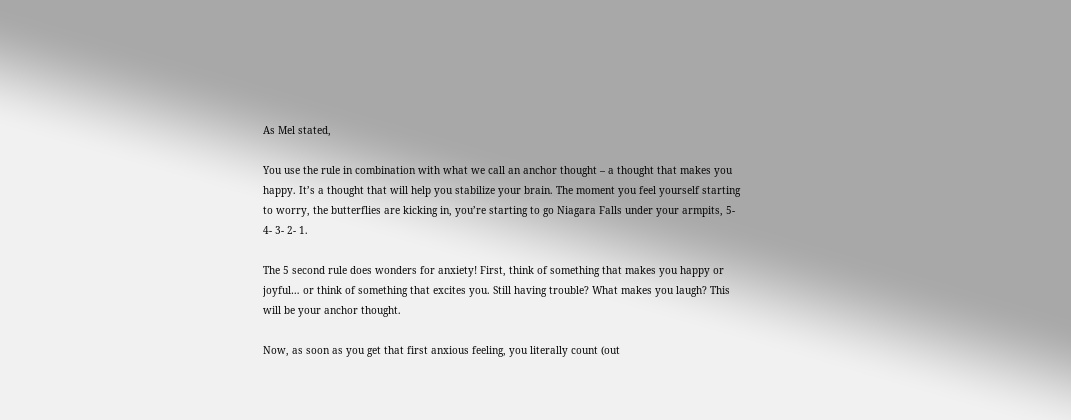As Mel stated,

You use the rule in combination with what we call an anchor thought – a thought that makes you happy. It’s a thought that will help you stabilize your brain. The moment you feel yourself starting to worry, the butterflies are kicking in, you’re starting to go Niagara Falls under your armpits, 5- 4- 3- 2- 1.

The 5 second rule does wonders for anxiety! First, think of something that makes you happy or joyful… or think of something that excites you. Still having trouble? What makes you laugh? This will be your anchor thought.

Now, as soon as you get that first anxious feeling, you literally count (out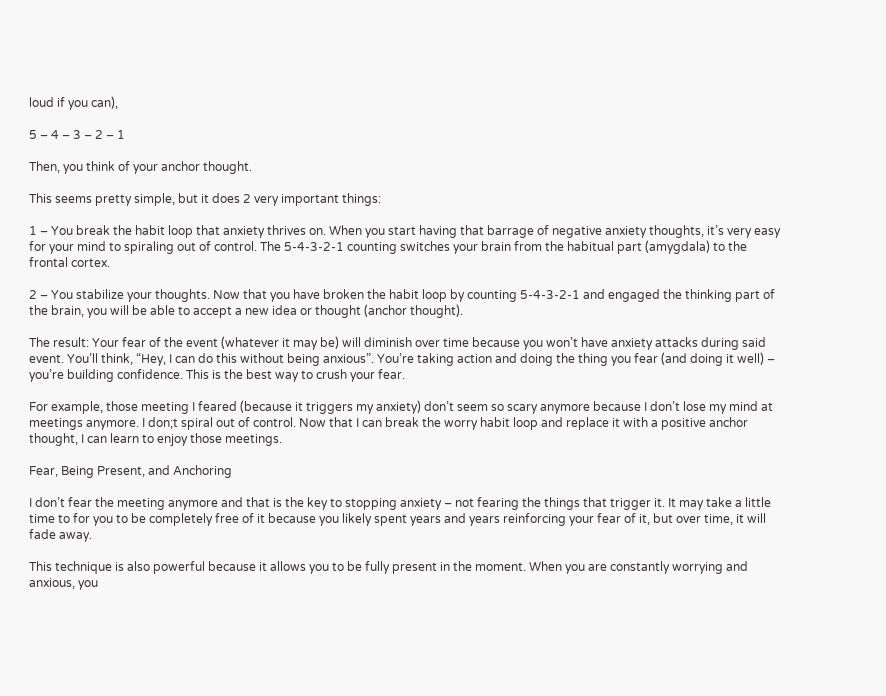loud if you can),

5 – 4 – 3 – 2 – 1

Then, you think of your anchor thought.

This seems pretty simple, but it does 2 very important things:

1 – You break the habit loop that anxiety thrives on. When you start having that barrage of negative anxiety thoughts, it’s very easy for your mind to spiraling out of control. The 5-4-3-2-1 counting switches your brain from the habitual part (amygdala) to the frontal cortex.

2 – You stabilize your thoughts. Now that you have broken the habit loop by counting 5-4-3-2-1 and engaged the thinking part of the brain, you will be able to accept a new idea or thought (anchor thought).

The result: Your fear of the event (whatever it may be) will diminish over time because you won’t have anxiety attacks during said event. You’ll think, “Hey, I can do this without being anxious”. You’re taking action and doing the thing you fear (and doing it well) – you’re building confidence. This is the best way to crush your fear.

For example, those meeting I feared (because it triggers my anxiety) don’t seem so scary anymore because I don’t lose my mind at meetings anymore. I don;t spiral out of control. Now that I can break the worry habit loop and replace it with a positive anchor thought, I can learn to enjoy those meetings.

Fear, Being Present, and Anchoring

I don’t fear the meeting anymore and that is the key to stopping anxiety – not fearing the things that trigger it. It may take a little time to for you to be completely free of it because you likely spent years and years reinforcing your fear of it, but over time, it will fade away.

This technique is also powerful because it allows you to be fully present in the moment. When you are constantly worrying and anxious, you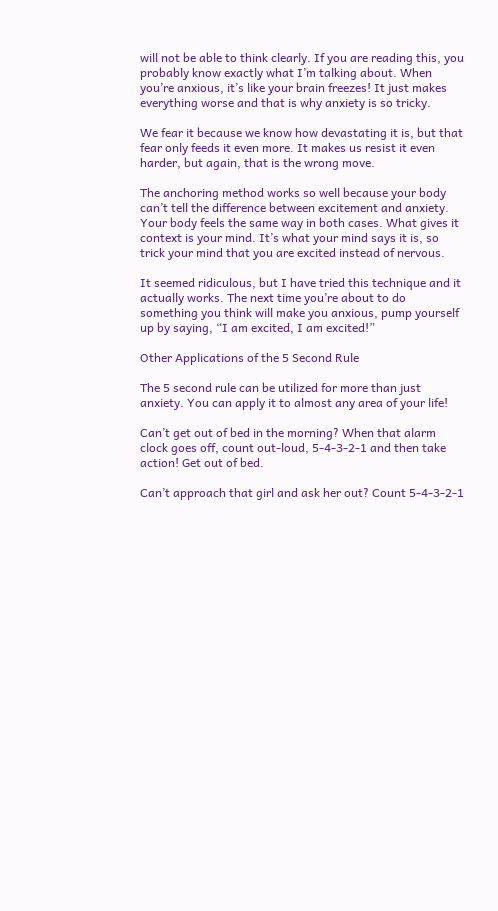will not be able to think clearly. If you are reading this, you probably know exactly what I’m talking about. When you’re anxious, it’s like your brain freezes! It just makes everything worse and that is why anxiety is so tricky.

We fear it because we know how devastating it is, but that fear only feeds it even more. It makes us resist it even harder, but again, that is the wrong move.

The anchoring method works so well because your body can’t tell the difference between excitement and anxiety. Your body feels the same way in both cases. What gives it context is your mind. It’s what your mind says it is, so trick your mind that you are excited instead of nervous.

It seemed ridiculous, but I have tried this technique and it actually works. The next time you’re about to do something you think will make you anxious, pump yourself up by saying, “I am excited, I am excited!”

Other Applications of the 5 Second Rule

The 5 second rule can be utilized for more than just anxiety. You can apply it to almost any area of your life!

Can’t get out of bed in the morning? When that alarm clock goes off, count out-loud, 5-4-3-2-1 and then take action! Get out of bed.

Can’t approach that girl and ask her out? Count 5-4-3-2-1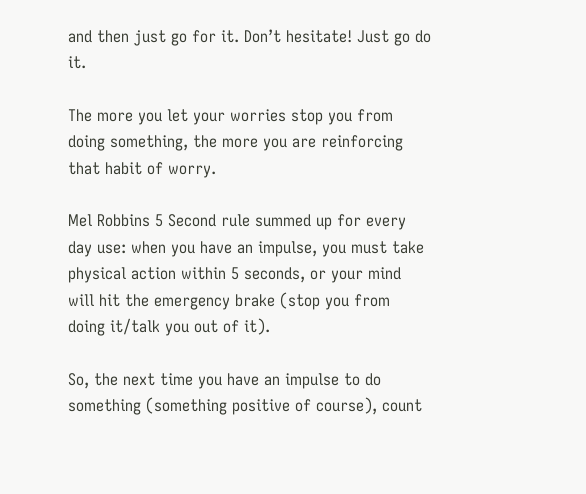and then just go for it. Don’t hesitate! Just go do it.

The more you let your worries stop you from doing something, the more you are reinforcing that habit of worry.

Mel Robbins 5 Second rule summed up for every day use: when you have an impulse, you must take physical action within 5 seconds, or your mind will hit the emergency brake (stop you from doing it/talk you out of it).

So, the next time you have an impulse to do something (something positive of course), count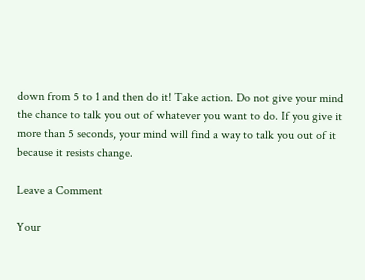down from 5 to 1 and then do it! Take action. Do not give your mind the chance to talk you out of whatever you want to do. If you give it more than 5 seconds, your mind will find a way to talk you out of it because it resists change.

Leave a Comment

Your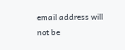email address will not be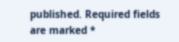published. Required fields are marked *